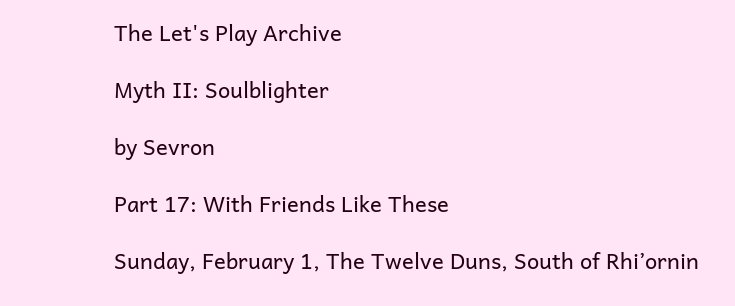The Let's Play Archive

Myth II: Soulblighter

by Sevron

Part 17: With Friends Like These

Sunday, February 1, The Twelve Duns, South of Rhi’ornin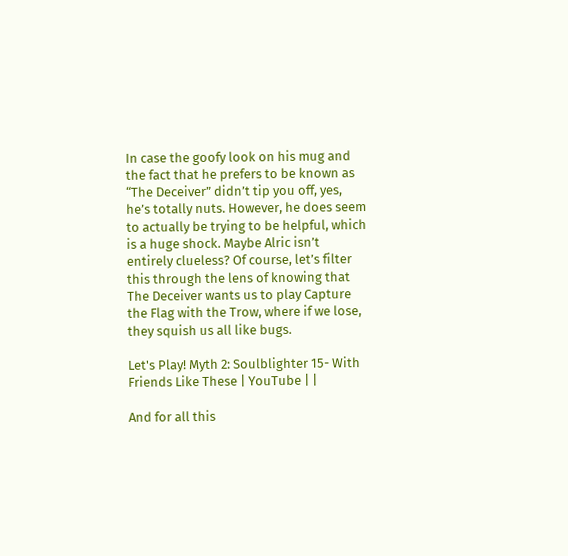In case the goofy look on his mug and the fact that he prefers to be known as “The Deceiver” didn’t tip you off, yes, he’s totally nuts. However, he does seem to actually be trying to be helpful, which is a huge shock. Maybe Alric isn’t entirely clueless? Of course, let’s filter this through the lens of knowing that The Deceiver wants us to play Capture the Flag with the Trow, where if we lose, they squish us all like bugs.

Let's Play! Myth 2: Soulblighter 15- With Friends Like These | YouTube | |

And for all this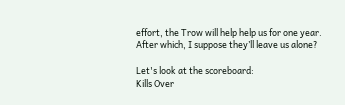effort, the Trow will help help us for one year. After which, I suppose they’ll leave us alone?

Let's look at the scoreboard:
Kills Over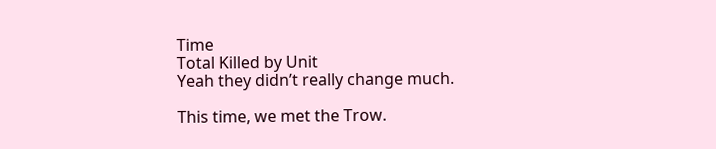Time
Total Killed by Unit
Yeah they didn’t really change much.

This time, we met the Trow.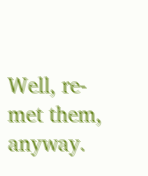Well, re-met them, anyway.